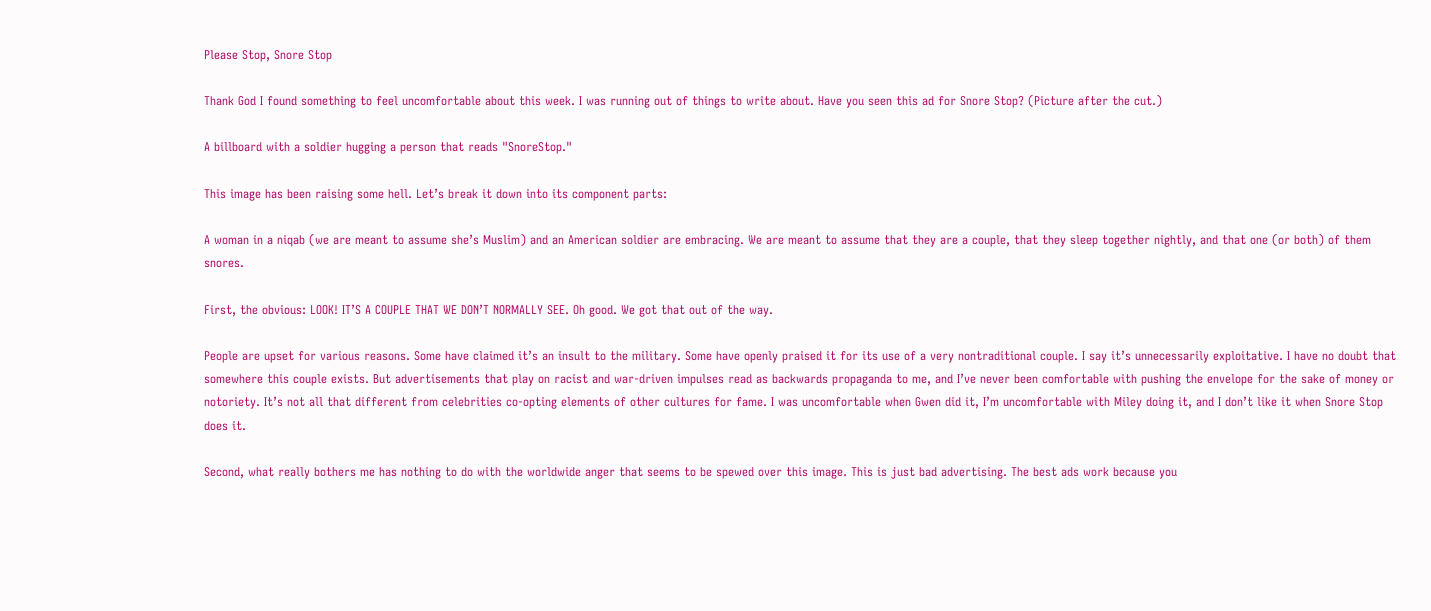Please Stop, Snore Stop

Thank God I found something to feel uncomfortable about this week. I was running out of things to write about. Have you seen this ad for Snore Stop? (Picture after the cut.)

A billboard with a soldier hugging a person that reads "SnoreStop."

This image has been raising some hell. Let’s break it down into its component parts:

A woman in a niqab (we are meant to assume she’s Muslim) and an American soldier are embracing. We are meant to assume that they are a couple, that they sleep together nightly, and that one (or both) of them snores.

First, the obvious: LOOK! IT’S A COUPLE THAT WE DON’T NORMALLY SEE. Oh good. We got that out of the way.

People are upset for various reasons. Some have claimed it’s an insult to the military. Some have openly praised it for its use of a very nontraditional couple. I say it’s unnecessarily exploitative. I have no doubt that somewhere this couple exists. But advertisements that play on racist and war-driven impulses read as backwards propaganda to me, and I’ve never been comfortable with pushing the envelope for the sake of money or notoriety. It’s not all that different from celebrities co-opting elements of other cultures for fame. I was uncomfortable when Gwen did it, I’m uncomfortable with Miley doing it, and I don’t like it when Snore Stop does it.

Second, what really bothers me has nothing to do with the worldwide anger that seems to be spewed over this image. This is just bad advertising. The best ads work because you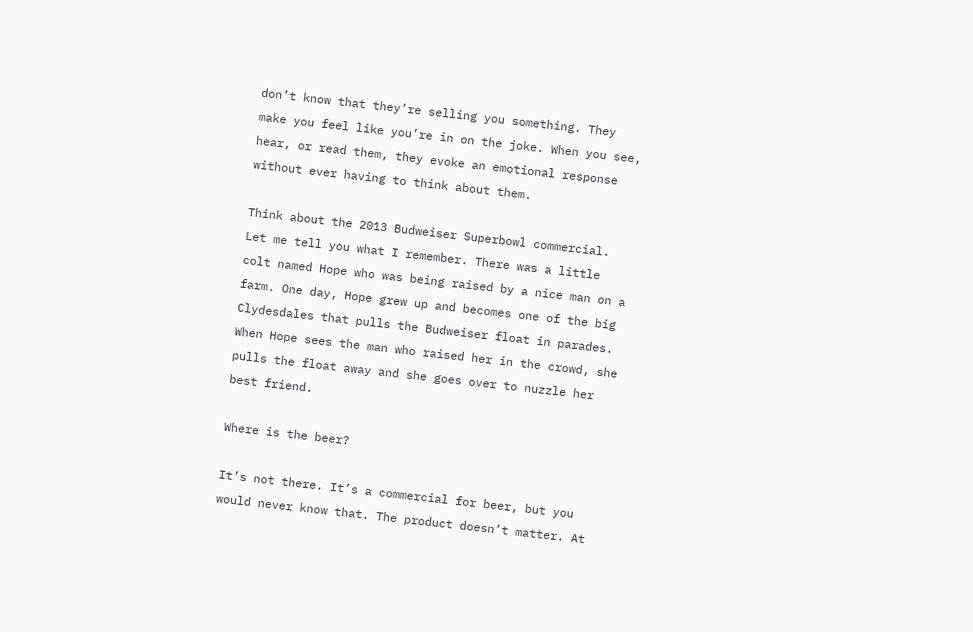don’t know that they’re selling you something. They make you feel like you’re in on the joke. When you see, hear, or read them, they evoke an emotional response without ever having to think about them.

Think about the 2013 Budweiser Superbowl commercial. Let me tell you what I remember. There was a little colt named Hope who was being raised by a nice man on a farm. One day, Hope grew up and becomes one of the big Clydesdales that pulls the Budweiser float in parades. When Hope sees the man who raised her in the crowd, she pulls the float away and she goes over to nuzzle her best friend.

Where is the beer?

It’s not there. It’s a commercial for beer, but you would never know that. The product doesn’t matter. At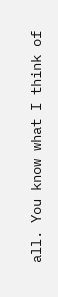all. You know what I think of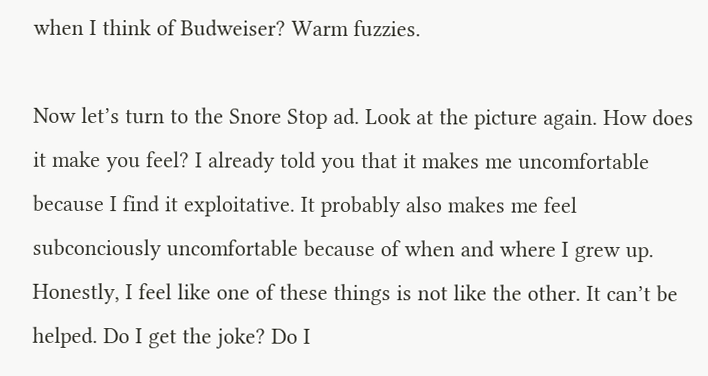when I think of Budweiser? Warm fuzzies.

Now let’s turn to the Snore Stop ad. Look at the picture again. How does it make you feel? I already told you that it makes me uncomfortable because I find it exploitative. It probably also makes me feel subconciously uncomfortable because of when and where I grew up. Honestly, I feel like one of these things is not like the other. It can’t be helped. Do I get the joke? Do I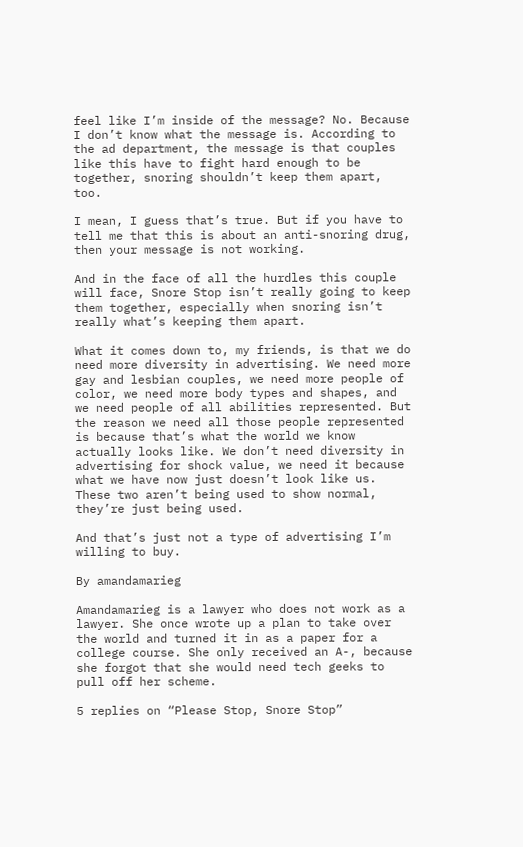feel like I’m inside of the message? No. Because I don’t know what the message is. According to the ad department, the message is that couples like this have to fight hard enough to be together, snoring shouldn’t keep them apart, too.

I mean, I guess that’s true. But if you have to tell me that this is about an anti-snoring drug, then your message is not working.

And in the face of all the hurdles this couple will face, Snore Stop isn’t really going to keep them together, especially when snoring isn’t really what’s keeping them apart.

What it comes down to, my friends, is that we do need more diversity in advertising. We need more gay and lesbian couples, we need more people of color, we need more body types and shapes, and we need people of all abilities represented. But the reason we need all those people represented is because that’s what the world we know actually looks like. We don’t need diversity in advertising for shock value, we need it because what we have now just doesn’t look like us. These two aren’t being used to show normal, they’re just being used.

And that’s just not a type of advertising I’m willing to buy.

By amandamarieg

Amandamarieg is a lawyer who does not work as a lawyer. She once wrote up a plan to take over the world and turned it in as a paper for a college course. She only received an A-, because she forgot that she would need tech geeks to pull off her scheme.

5 replies on “Please Stop, Snore Stop”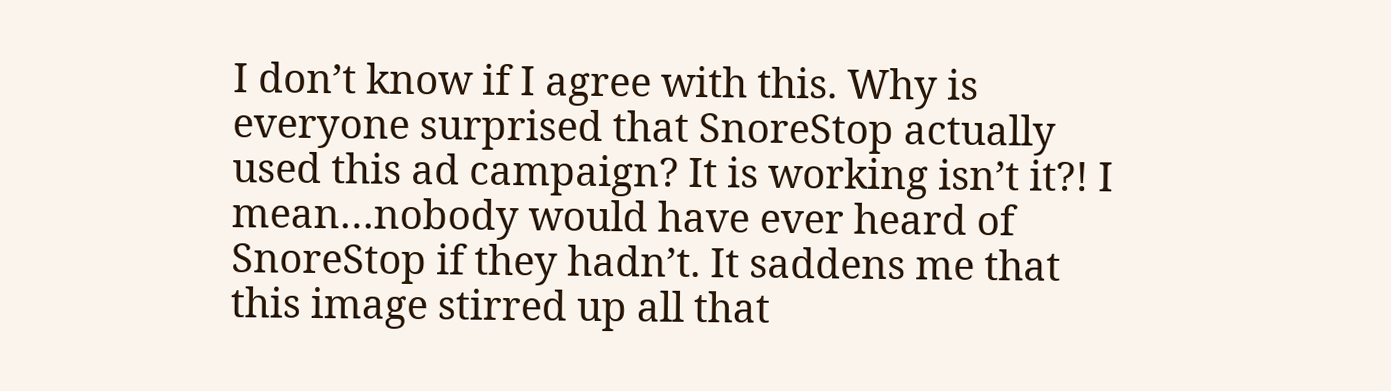I don’t know if I agree with this. Why is everyone surprised that SnoreStop actually used this ad campaign? It is working isn’t it?! I mean…nobody would have ever heard of SnoreStop if they hadn’t. It saddens me that this image stirred up all that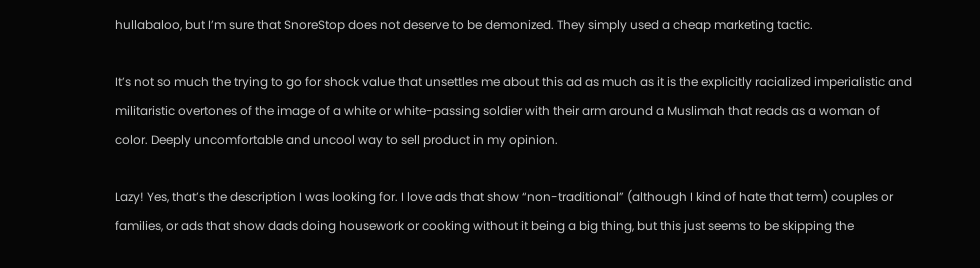hullabaloo, but I’m sure that SnoreStop does not deserve to be demonized. They simply used a cheap marketing tactic.

It’s not so much the trying to go for shock value that unsettles me about this ad as much as it is the explicitly racialized imperialistic and militaristic overtones of the image of a white or white-passing soldier with their arm around a Muslimah that reads as a woman of color. Deeply uncomfortable and uncool way to sell product in my opinion.

Lazy! Yes, that’s the description I was looking for. I love ads that show “non-traditional” (although I kind of hate that term) couples or families, or ads that show dads doing housework or cooking without it being a big thing, but this just seems to be skipping the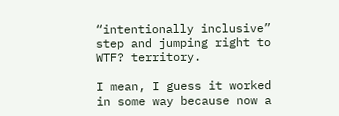“intentionally inclusive” step and jumping right to WTF? territory.

I mean, I guess it worked in some way because now a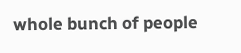whole bunch of people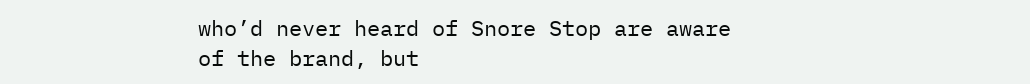who’d never heard of Snore Stop are aware of the brand, but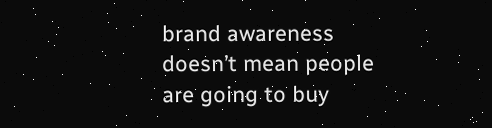brand awareness doesn’t mean people are going to buy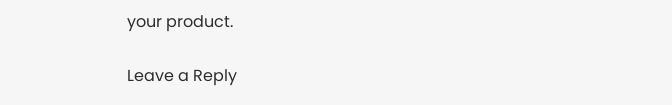your product.

Leave a Reply